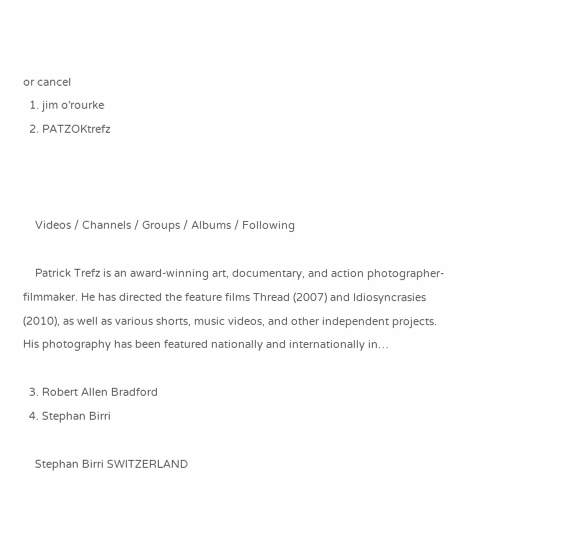or cancel
  1. jim o'rourke
  2. PATZOKtrefz



    Videos / Channels / Groups / Albums / Following

    Patrick Trefz is an award-winning art, documentary, and action photographer-filmmaker. He has directed the feature films Thread (2007) and Idiosyncrasies (2010), as well as various shorts, music videos, and other independent projects. His photography has been featured nationally and internationally in…

  3. Robert Allen Bradford
  4. Stephan Birri

    Stephan Birri SWITZERLAND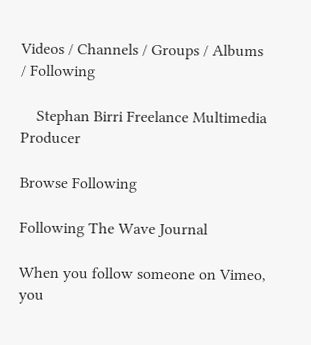Videos / Channels / Groups / Albums / Following

    Stephan Birri Freelance Multimedia Producer

Browse Following

Following The Wave Journal

When you follow someone on Vimeo, you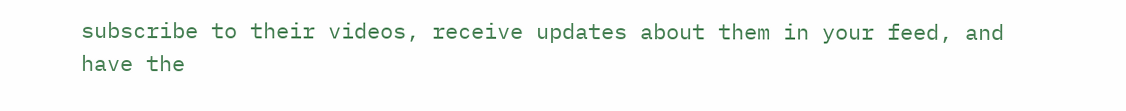subscribe to their videos, receive updates about them in your feed, and have the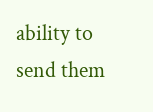ability to send them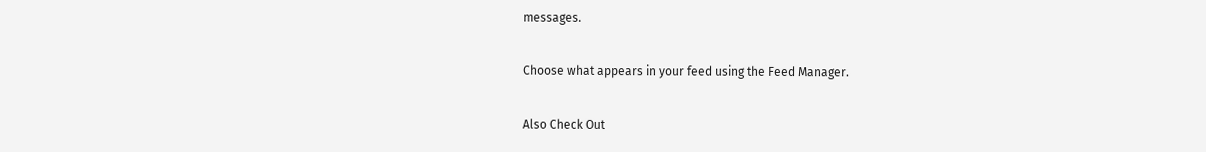messages.

Choose what appears in your feed using the Feed Manager.

Also Check Out